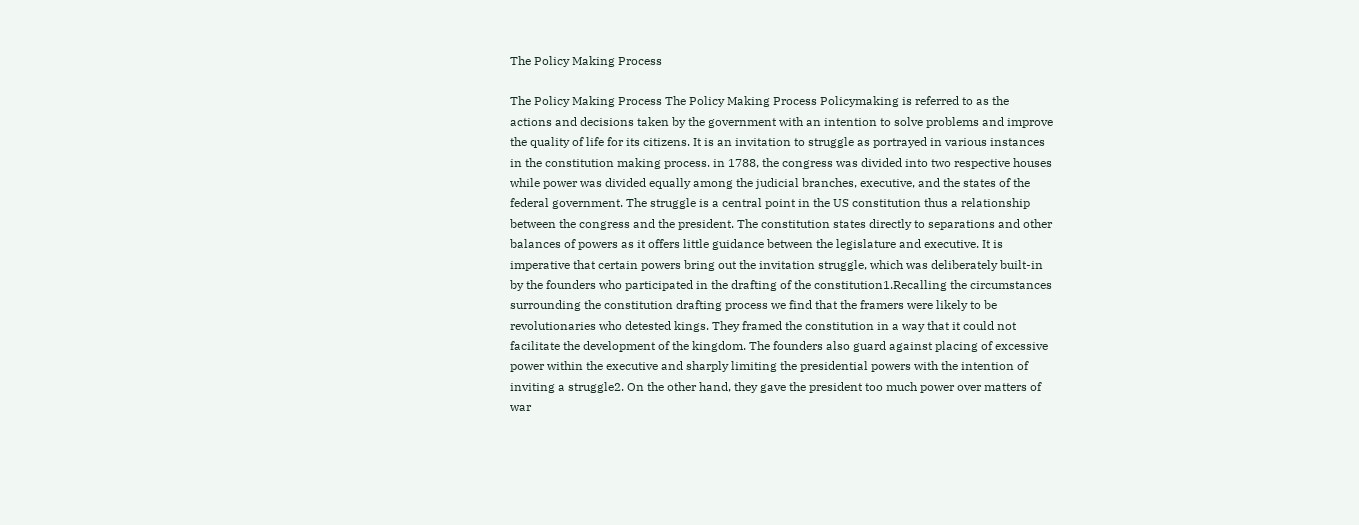The Policy Making Process

The Policy Making Process The Policy Making Process Policymaking is referred to as the actions and decisions taken by the government with an intention to solve problems and improve the quality of life for its citizens. It is an invitation to struggle as portrayed in various instances in the constitution making process. in 1788, the congress was divided into two respective houses while power was divided equally among the judicial branches, executive, and the states of the federal government. The struggle is a central point in the US constitution thus a relationship between the congress and the president. The constitution states directly to separations and other balances of powers as it offers little guidance between the legislature and executive. It is imperative that certain powers bring out the invitation struggle, which was deliberately built-in by the founders who participated in the drafting of the constitution1.Recalling the circumstances surrounding the constitution drafting process we find that the framers were likely to be revolutionaries who detested kings. They framed the constitution in a way that it could not facilitate the development of the kingdom. The founders also guard against placing of excessive power within the executive and sharply limiting the presidential powers with the intention of inviting a struggle2. On the other hand, they gave the president too much power over matters of war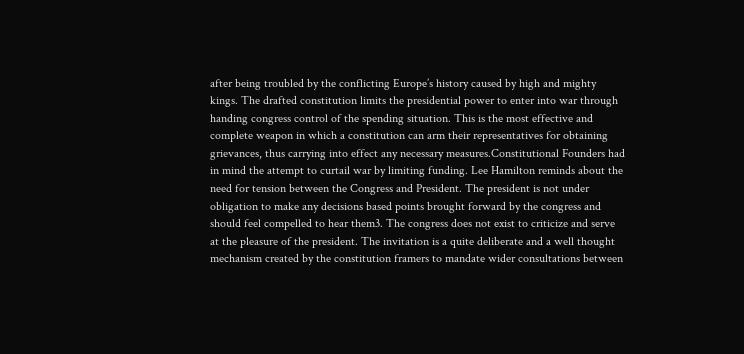after being troubled by the conflicting Europe’s history caused by high and mighty kings. The drafted constitution limits the presidential power to enter into war through handing congress control of the spending situation. This is the most effective and complete weapon in which a constitution can arm their representatives for obtaining grievances, thus carrying into effect any necessary measures.Constitutional Founders had in mind the attempt to curtail war by limiting funding. Lee Hamilton reminds about the need for tension between the Congress and President. The president is not under obligation to make any decisions based points brought forward by the congress and should feel compelled to hear them3. The congress does not exist to criticize and serve at the pleasure of the president. The invitation is a quite deliberate and a well thought mechanism created by the constitution framers to mandate wider consultations between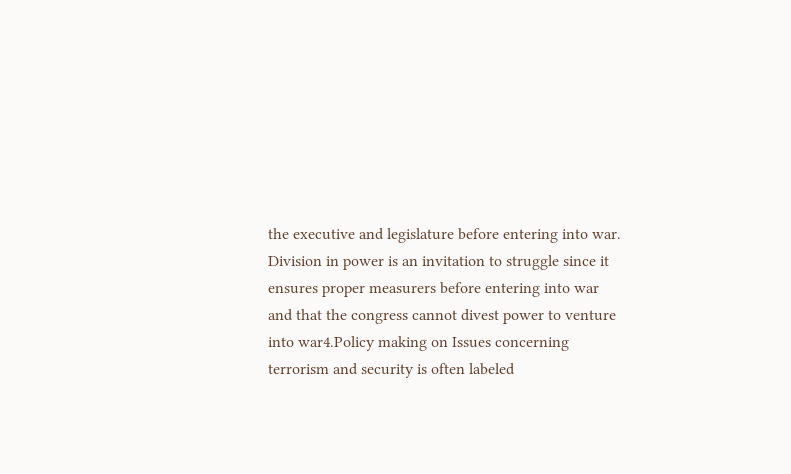the executive and legislature before entering into war. Division in power is an invitation to struggle since it ensures proper measurers before entering into war and that the congress cannot divest power to venture into war4.Policy making on Issues concerning terrorism and security is often labeled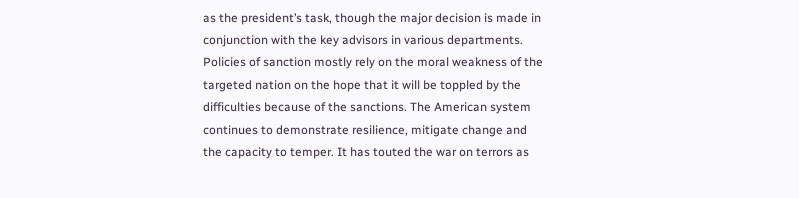as the president’s task, though the major decision is made in conjunction with the key advisors in various departments. Policies of sanction mostly rely on the moral weakness of the targeted nation on the hope that it will be toppled by the difficulties because of the sanctions. The American system continues to demonstrate resilience, mitigate change and the capacity to temper. It has touted the war on terrors as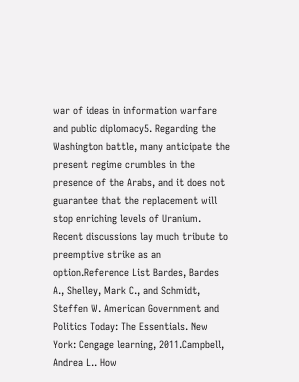war of ideas in information warfare and public diplomacy5. Regarding the Washington battle, many anticipate the present regime crumbles in the presence of the Arabs, and it does not guarantee that the replacement will stop enriching levels of Uranium. Recent discussions lay much tribute to preemptive strike as an option.Reference List Bardes, Bardes A., Shelley, Mark C., and Schmidt, Steffen W. American Government and Politics Today: The Essentials. New York: Cengage learning, 2011.Campbell, Andrea L.. How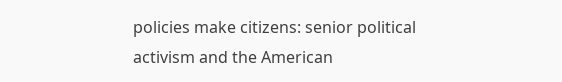policies make citizens: senior political activism and the American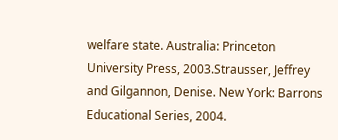welfare state. Australia: Princeton University Press, 2003.Strausser, Jeffrey and Gilgannon, Denise. New York: Barrons Educational Series, 2004.